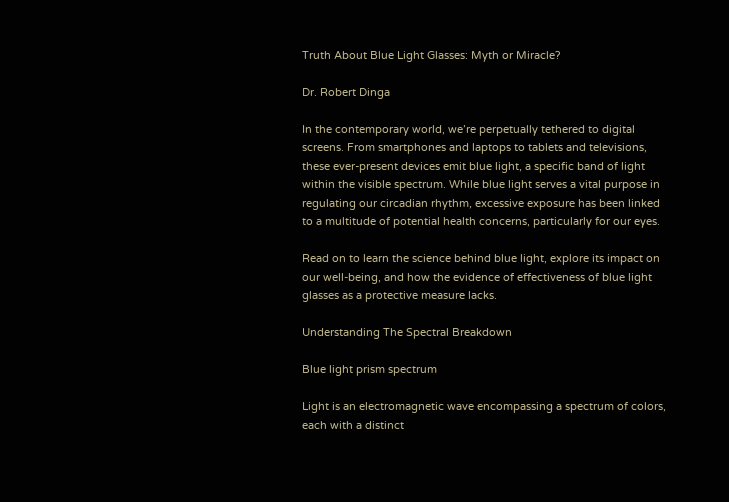Truth About Blue Light Glasses: Myth or Miracle?

Dr. Robert Dinga

In the contemporary world, we’re perpetually tethered to digital screens. From smartphones and laptops to tablets and televisions, these ever-present devices emit blue light, a specific band of light within the visible spectrum. While blue light serves a vital purpose in regulating our circadian rhythm, excessive exposure has been linked to a multitude of potential health concerns, particularly for our eyes.

Read on to learn the science behind blue light, explore its impact on our well-being, and how the evidence of effectiveness of blue light glasses as a protective measure lacks.

Understanding The Spectral Breakdown

Blue light prism spectrum

Light is an electromagnetic wave encompassing a spectrum of colors, each with a distinct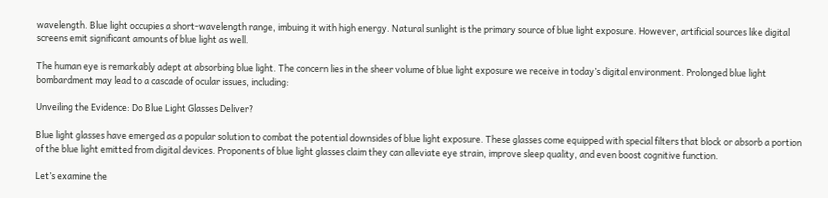wavelength. Blue light occupies a short-wavelength range, imbuing it with high energy. Natural sunlight is the primary source of blue light exposure. However, artificial sources like digital screens emit significant amounts of blue light as well.

The human eye is remarkably adept at absorbing blue light. The concern lies in the sheer volume of blue light exposure we receive in today’s digital environment. Prolonged blue light bombardment may lead to a cascade of ocular issues, including:

Unveiling the Evidence: Do Blue Light Glasses Deliver?

Blue light glasses have emerged as a popular solution to combat the potential downsides of blue light exposure. These glasses come equipped with special filters that block or absorb a portion of the blue light emitted from digital devices. Proponents of blue light glasses claim they can alleviate eye strain, improve sleep quality, and even boost cognitive function.

Let’s examine the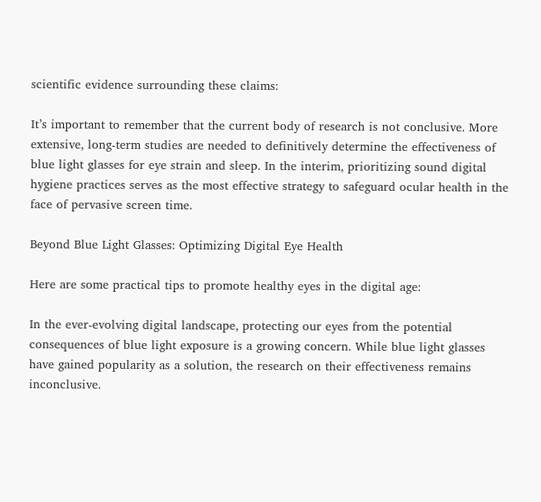scientific evidence surrounding these claims:

It’s important to remember that the current body of research is not conclusive. More extensive, long-term studies are needed to definitively determine the effectiveness of blue light glasses for eye strain and sleep. In the interim, prioritizing sound digital hygiene practices serves as the most effective strategy to safeguard ocular health in the face of pervasive screen time.

Beyond Blue Light Glasses: Optimizing Digital Eye Health

Here are some practical tips to promote healthy eyes in the digital age:

In the ever-evolving digital landscape, protecting our eyes from the potential consequences of blue light exposure is a growing concern. While blue light glasses have gained popularity as a solution, the research on their effectiveness remains inconclusive.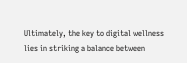Ultimately, the key to digital wellness lies in striking a balance between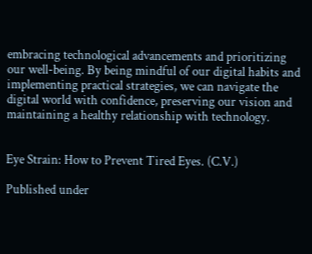embracing technological advancements and prioritizing our well-being. By being mindful of our digital habits and implementing practical strategies, we can navigate the digital world with confidence, preserving our vision and maintaining a healthy relationship with technology.


Eye Strain: How to Prevent Tired Eyes. (C.V.)

Published under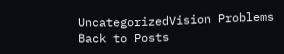UncategorizedVision Problems
Back to Posts